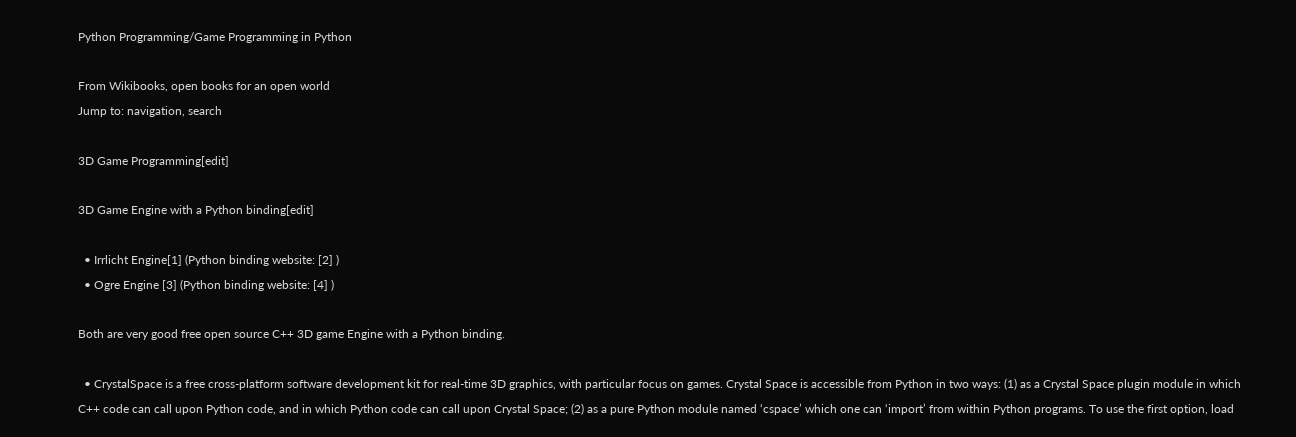Python Programming/Game Programming in Python

From Wikibooks, open books for an open world
Jump to: navigation, search

3D Game Programming[edit]

3D Game Engine with a Python binding[edit]

  • Irrlicht Engine[1] (Python binding website: [2] )
  • Ogre Engine [3] (Python binding website: [4] )

Both are very good free open source C++ 3D game Engine with a Python binding.

  • CrystalSpace is a free cross-platform software development kit for real-time 3D graphics, with particular focus on games. Crystal Space is accessible from Python in two ways: (1) as a Crystal Space plugin module in which C++ code can call upon Python code, and in which Python code can call upon Crystal Space; (2) as a pure Python module named ‘cspace’ which one can ‘import’ from within Python programs. To use the first option, load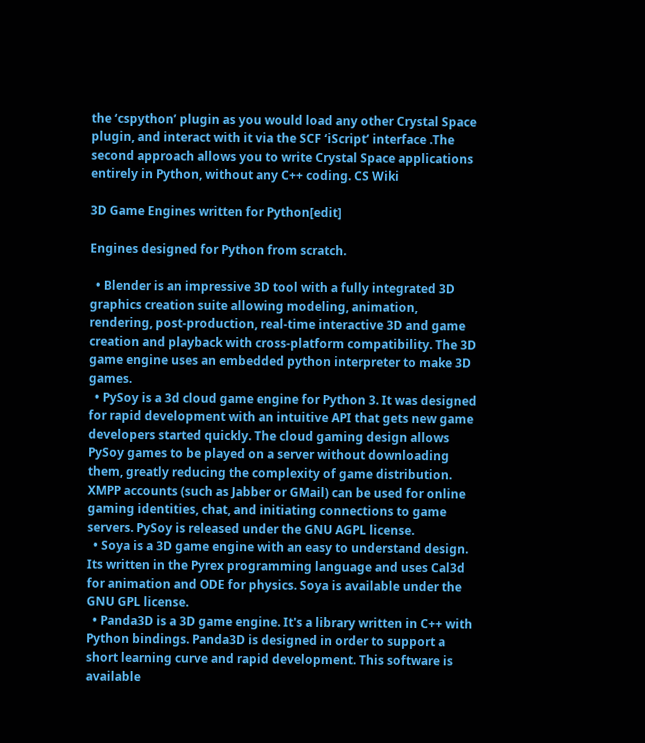the ‘cspython’ plugin as you would load any other Crystal Space plugin, and interact with it via the SCF ‘iScript’ interface .The second approach allows you to write Crystal Space applications entirely in Python, without any C++ coding. CS Wiki

3D Game Engines written for Python[edit]

Engines designed for Python from scratch.

  • Blender is an impressive 3D tool with a fully integrated 3D graphics creation suite allowing modeling, animation, rendering, post-production, real-time interactive 3D and game creation and playback with cross-platform compatibility. The 3D game engine uses an embedded python interpreter to make 3D games.
  • PySoy is a 3d cloud game engine for Python 3. It was designed for rapid development with an intuitive API that gets new game developers started quickly. The cloud gaming design allows PySoy games to be played on a server without downloading them, greatly reducing the complexity of game distribution. XMPP accounts (such as Jabber or GMail) can be used for online gaming identities, chat, and initiating connections to game servers. PySoy is released under the GNU AGPL license.
  • Soya is a 3D game engine with an easy to understand design. Its written in the Pyrex programming language and uses Cal3d for animation and ODE for physics. Soya is available under the GNU GPL license.
  • Panda3D is a 3D game engine. It's a library written in C++ with Python bindings. Panda3D is designed in order to support a short learning curve and rapid development. This software is available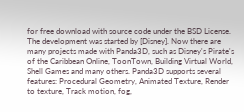for free download with source code under the BSD License. The development was started by [Disney]. Now there are many projects made with Panda3D, such as Disney's Pirate's of the Caribbean Online, ToonTown, Building Virtual World, Shell Games and many others. Panda3D supports several features: Procedural Geometry, Animated Texture, Render to texture, Track motion, fog,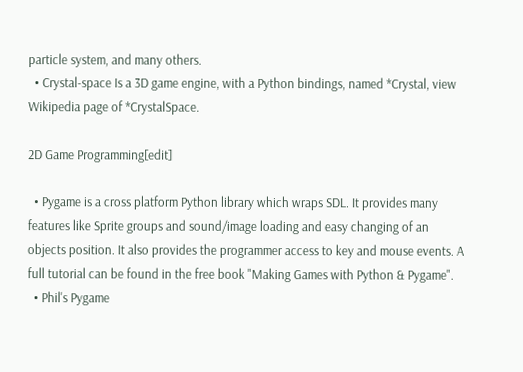particle system, and many others.
  • Crystal-space Is a 3D game engine, with a Python bindings, named *Crystal, view Wikipedia page of *CrystalSpace.

2D Game Programming[edit]

  • Pygame is a cross platform Python library which wraps SDL. It provides many features like Sprite groups and sound/image loading and easy changing of an objects position. It also provides the programmer access to key and mouse events. A full tutorial can be found in the free book "Making Games with Python & Pygame".
  • Phil's Pygame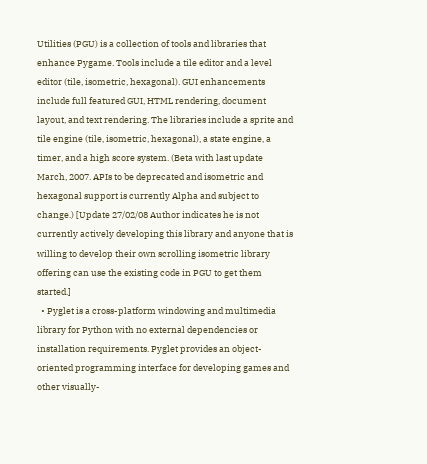Utilities (PGU) is a collection of tools and libraries that enhance Pygame. Tools include a tile editor and a level editor (tile, isometric, hexagonal). GUI enhancements include full featured GUI, HTML rendering, document layout, and text rendering. The libraries include a sprite and tile engine (tile, isometric, hexagonal), a state engine, a timer, and a high score system. (Beta with last update March, 2007. APIs to be deprecated and isometric and hexagonal support is currently Alpha and subject to change.) [Update 27/02/08 Author indicates he is not currently actively developing this library and anyone that is willing to develop their own scrolling isometric library offering can use the existing code in PGU to get them started.]
  • Pyglet is a cross-platform windowing and multimedia library for Python with no external dependencies or installation requirements. Pyglet provides an object-oriented programming interface for developing games and other visually-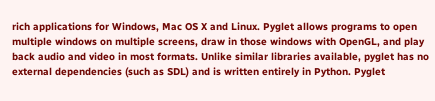rich applications for Windows, Mac OS X and Linux. Pyglet allows programs to open multiple windows on multiple screens, draw in those windows with OpenGL, and play back audio and video in most formats. Unlike similar libraries available, pyglet has no external dependencies (such as SDL) and is written entirely in Python. Pyglet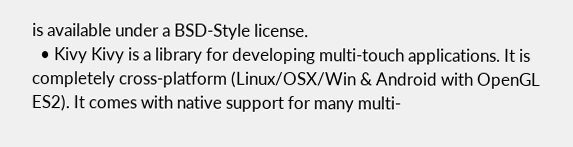is available under a BSD-Style license.
  • Kivy Kivy is a library for developing multi-touch applications. It is completely cross-platform (Linux/OSX/Win & Android with OpenGL ES2). It comes with native support for many multi-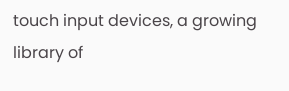touch input devices, a growing library of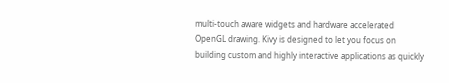multi-touch aware widgets and hardware accelerated OpenGL drawing. Kivy is designed to let you focus on building custom and highly interactive applications as quickly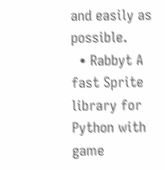and easily as possible.
  • Rabbyt A fast Sprite library for Python with game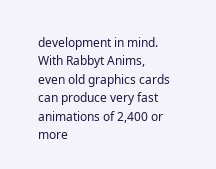development in mind. With Rabbyt Anims, even old graphics cards can produce very fast animations of 2,400 or more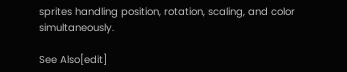sprites handling position, rotation, scaling, and color simultaneously.

See Also[edit]